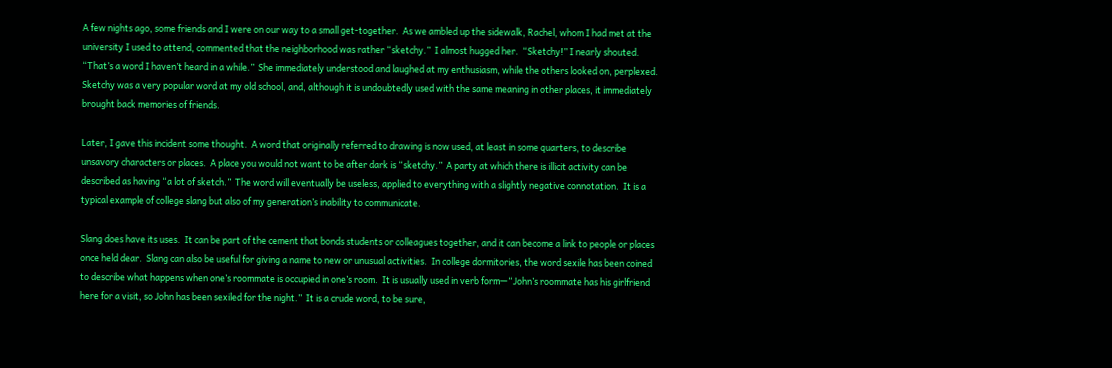A few nights ago, some friends and I were on our way to a small get-together.  As we ambled up the sidewalk, Rachel, whom I had met at the university I used to attend, commented that the neighborhood was rather “sketchy.”  I almost hugged her.  “Sketchy!” I nearly shouted.  “That’s a word I haven’t heard in a while.”  She immediately understood and laughed at my enthusiasm, while the others looked on, perplexed.  Sketchy was a very popular word at my old school, and, although it is undoubtedly used with the same meaning in other places, it immediately brought back memories of friends.

Later, I gave this incident some thought.  A word that originally referred to drawing is now used, at least in some quarters, to describe unsavory characters or places.  A place you would not want to be after dark is “sketchy.”  A party at which there is illicit activity can be described as having “a lot of sketch.”  The word will eventually be useless, applied to everything with a slightly negative connotation.  It is a typical example of college slang but also of my generation’s inability to communicate.

Slang does have its uses.  It can be part of the cement that bonds students or colleagues together, and it can become a link to people or places once held dear.  Slang can also be useful for giving a name to new or unusual activities.  In college dormitories, the word sexile has been coined to describe what happens when one’s roommate is occupied in one’s room.  It is usually used in verb form—“John’s roommate has his girlfriend here for a visit, so John has been sexiled for the night.”  It is a crude word, to be sure,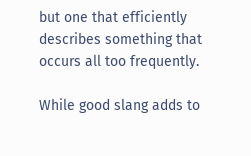but one that efficiently describes something that occurs all too frequently.

While good slang adds to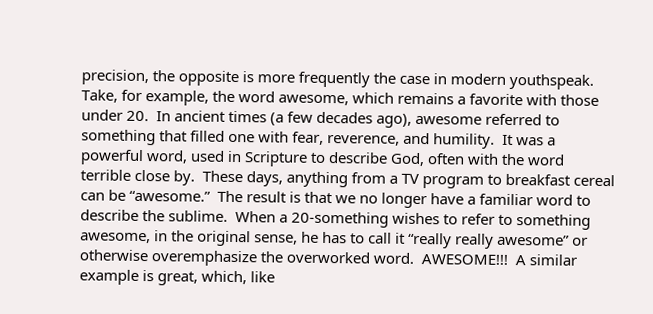precision, the opposite is more frequently the case in modern youthspeak.  Take, for example, the word awesome, which remains a favorite with those under 20.  In ancient times (a few decades ago), awesome referred to something that filled one with fear, reverence, and humility.  It was a powerful word, used in Scripture to describe God, often with the word terrible close by.  These days, anything from a TV program to breakfast cereal can be “awesome.”  The result is that we no longer have a familiar word to describe the sublime.  When a 20-something wishes to refer to something awesome, in the original sense, he has to call it “really really awesome” or otherwise overemphasize the overworked word.  AWESOME!!!  A similar example is great, which, like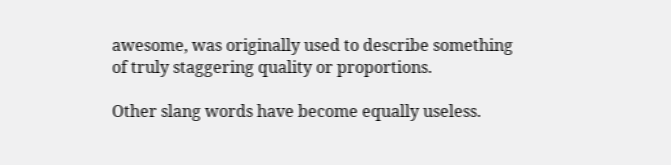awesome, was originally used to describe something of truly staggering quality or proportions.

Other slang words have become equally useless.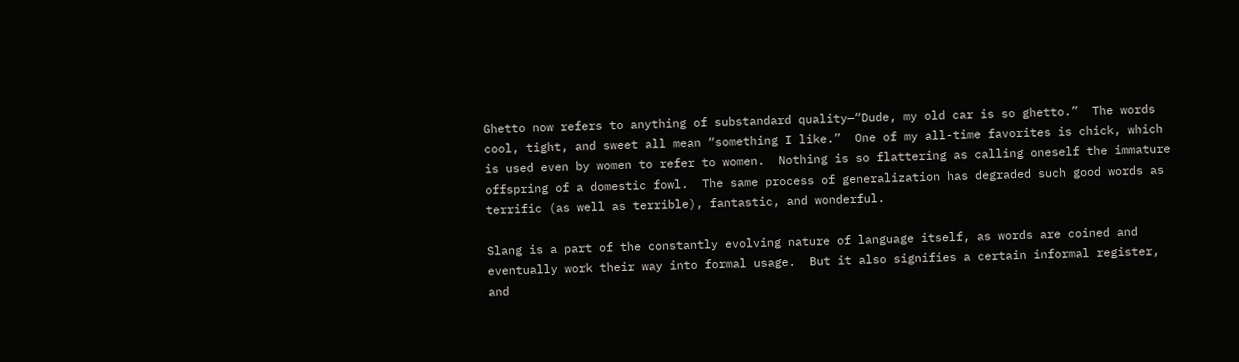Ghetto now refers to anything of substandard quality—“Dude, my old car is so ghetto.”  The words cool, tight, and sweet all mean “something I like.”  One of my all-time favorites is chick, which is used even by women to refer to women.  Nothing is so flattering as calling oneself the immature offspring of a domestic fowl.  The same process of generalization has degraded such good words as terrific (as well as terrible), fantastic, and wonderful.

Slang is a part of the constantly evolving nature of language itself, as words are coined and eventually work their way into formal usage.  But it also signifies a certain informal register, and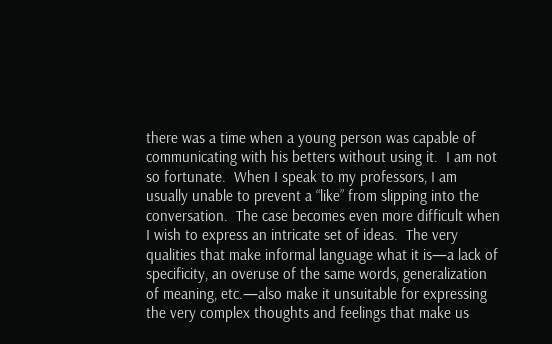there was a time when a young person was capable of communicating with his betters without using it.  I am not so fortunate.  When I speak to my professors, I am usually unable to prevent a “like” from slipping into the conversation.  The case becomes even more difficult when I wish to express an intricate set of ideas.  The very qualities that make informal language what it is—a lack of specificity, an overuse of the same words, generalization of meaning, etc.—also make it unsuitable for expressing the very complex thoughts and feelings that make us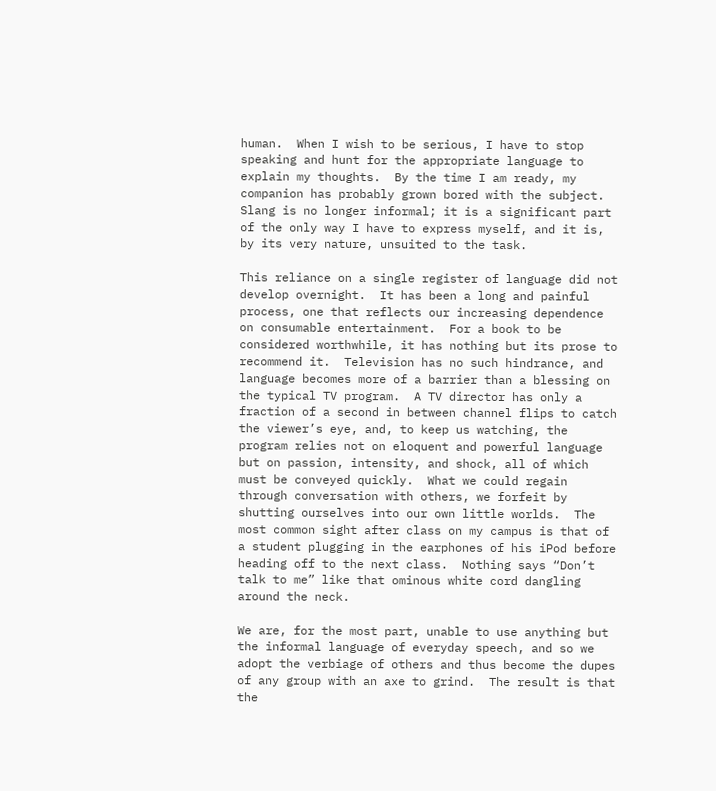human.  When I wish to be serious, I have to stop speaking and hunt for the appropriate language to explain my thoughts.  By the time I am ready, my companion has probably grown bored with the subject.  Slang is no longer informal; it is a significant part of the only way I have to express myself, and it is, by its very nature, unsuited to the task.

This reliance on a single register of language did not develop overnight.  It has been a long and painful process, one that reflects our increasing dependence on consumable entertainment.  For a book to be considered worthwhile, it has nothing but its prose to recommend it.  Television has no such hindrance, and language becomes more of a barrier than a blessing on the typical TV program.  A TV director has only a fraction of a second in between channel flips to catch the viewer’s eye, and, to keep us watching, the program relies not on eloquent and powerful language but on passion, intensity, and shock, all of which must be conveyed quickly.  What we could regain through conversation with others, we forfeit by shutting ourselves into our own little worlds.  The most common sight after class on my campus is that of a student plugging in the earphones of his iPod before heading off to the next class.  Nothing says “Don’t talk to me” like that ominous white cord dangling around the neck.

We are, for the most part, unable to use anything but the informal language of everyday speech, and so we adopt the verbiage of others and thus become the dupes of any group with an axe to grind.  The result is that the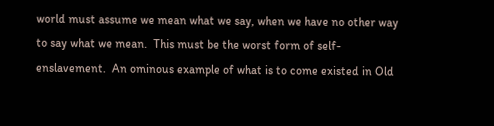world must assume we mean what we say, when we have no other way to say what we mean.  This must be the worst form of self-enslavement.  An ominous example of what is to come existed in Old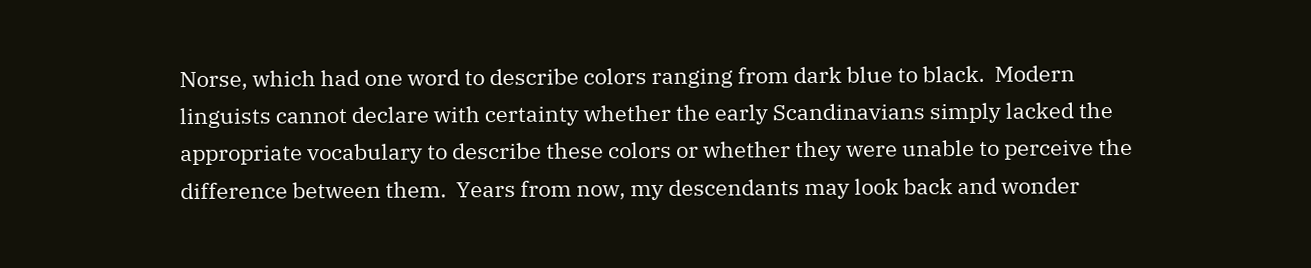Norse, which had one word to describe colors ranging from dark blue to black.  Modern linguists cannot declare with certainty whether the early Scandinavians simply lacked the appropriate vocabulary to describe these colors or whether they were unable to perceive the difference between them.  Years from now, my descendants may look back and wonder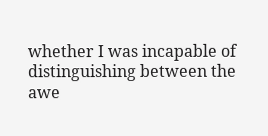whether I was incapable of distinguishing between the awe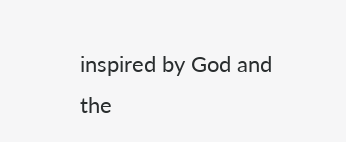inspired by God and the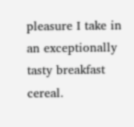pleasure I take in an exceptionally tasty breakfast cereal.